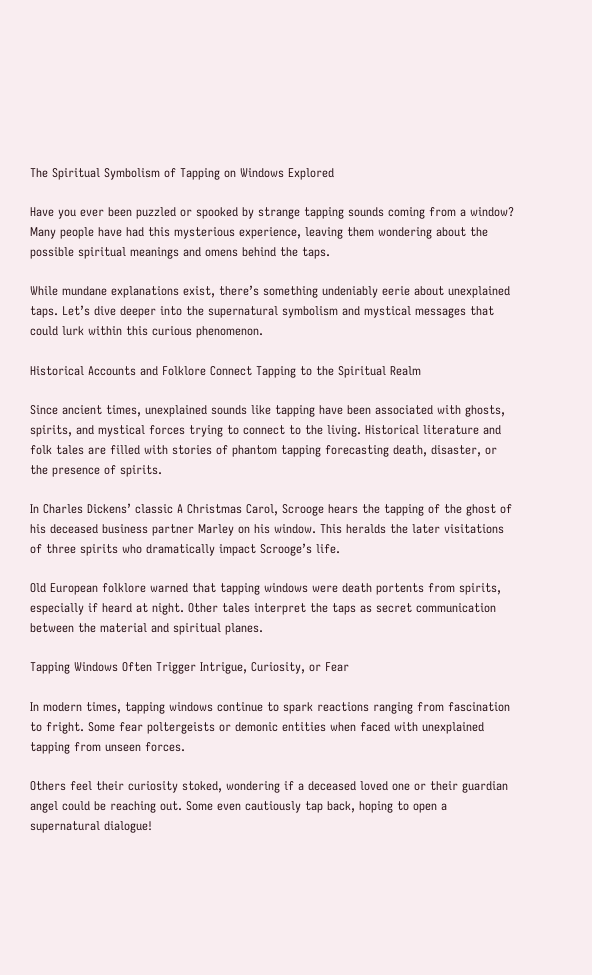The Spiritual Symbolism of Tapping on Windows Explored

Have you ever been puzzled or spooked by strange tapping sounds coming from a window? Many people have had this mysterious experience, leaving them wondering about the possible spiritual meanings and omens behind the taps.

While mundane explanations exist, there’s something undeniably eerie about unexplained taps. Let’s dive deeper into the supernatural symbolism and mystical messages that could lurk within this curious phenomenon.

Historical Accounts and Folklore Connect Tapping to the Spiritual Realm

Since ancient times, unexplained sounds like tapping have been associated with ghosts, spirits, and mystical forces trying to connect to the living. Historical literature and folk tales are filled with stories of phantom tapping forecasting death, disaster, or the presence of spirits.

In Charles Dickens’ classic A Christmas Carol, Scrooge hears the tapping of the ghost of his deceased business partner Marley on his window. This heralds the later visitations of three spirits who dramatically impact Scrooge’s life.

Old European folklore warned that tapping windows were death portents from spirits, especially if heard at night. Other tales interpret the taps as secret communication between the material and spiritual planes.

Tapping Windows Often Trigger Intrigue, Curiosity, or Fear

In modern times, tapping windows continue to spark reactions ranging from fascination to fright. Some fear poltergeists or demonic entities when faced with unexplained tapping from unseen forces.

Others feel their curiosity stoked, wondering if a deceased loved one or their guardian angel could be reaching out. Some even cautiously tap back, hoping to open a supernatural dialogue!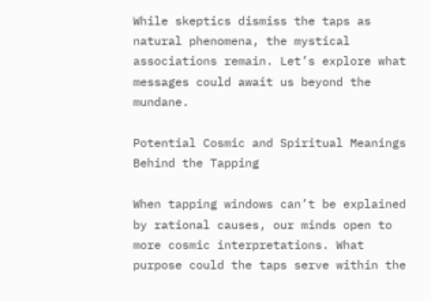While skeptics dismiss the taps as natural phenomena, the mystical associations remain. Let’s explore what messages could await us beyond the mundane.

Potential Cosmic and Spiritual Meanings Behind the Tapping

When tapping windows can’t be explained by rational causes, our minds open to more cosmic interpretations. What purpose could the taps serve within the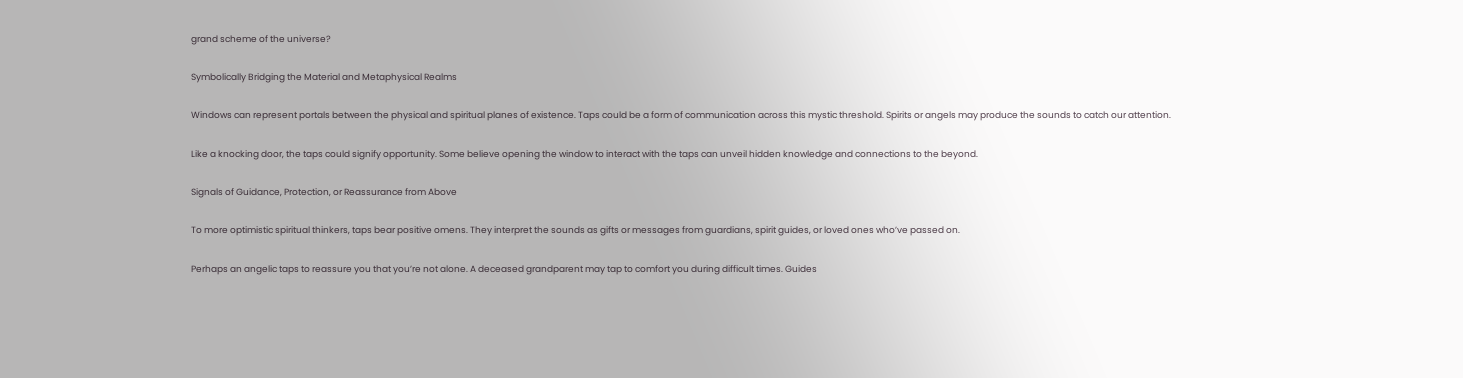grand scheme of the universe?

Symbolically Bridging the Material and Metaphysical Realms

Windows can represent portals between the physical and spiritual planes of existence. Taps could be a form of communication across this mystic threshold. Spirits or angels may produce the sounds to catch our attention.

Like a knocking door, the taps could signify opportunity. Some believe opening the window to interact with the taps can unveil hidden knowledge and connections to the beyond.

Signals of Guidance, Protection, or Reassurance from Above

To more optimistic spiritual thinkers, taps bear positive omens. They interpret the sounds as gifts or messages from guardians, spirit guides, or loved ones who’ve passed on.

Perhaps an angelic taps to reassure you that you’re not alone. A deceased grandparent may tap to comfort you during difficult times. Guides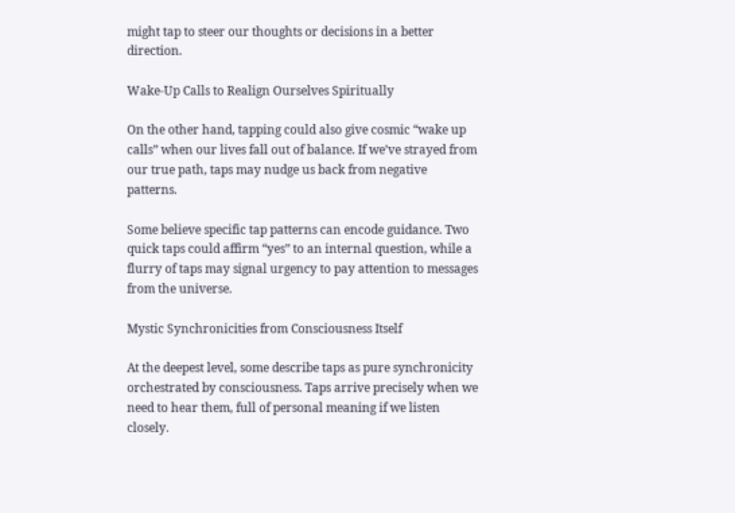might tap to steer our thoughts or decisions in a better direction.

Wake-Up Calls to Realign Ourselves Spiritually

On the other hand, tapping could also give cosmic “wake up calls” when our lives fall out of balance. If we’ve strayed from our true path, taps may nudge us back from negative patterns.

Some believe specific tap patterns can encode guidance. Two quick taps could affirm “yes” to an internal question, while a flurry of taps may signal urgency to pay attention to messages from the universe.

Mystic Synchronicities from Consciousness Itself

At the deepest level, some describe taps as pure synchronicity orchestrated by consciousness. Taps arrive precisely when we need to hear them, full of personal meaning if we listen closely.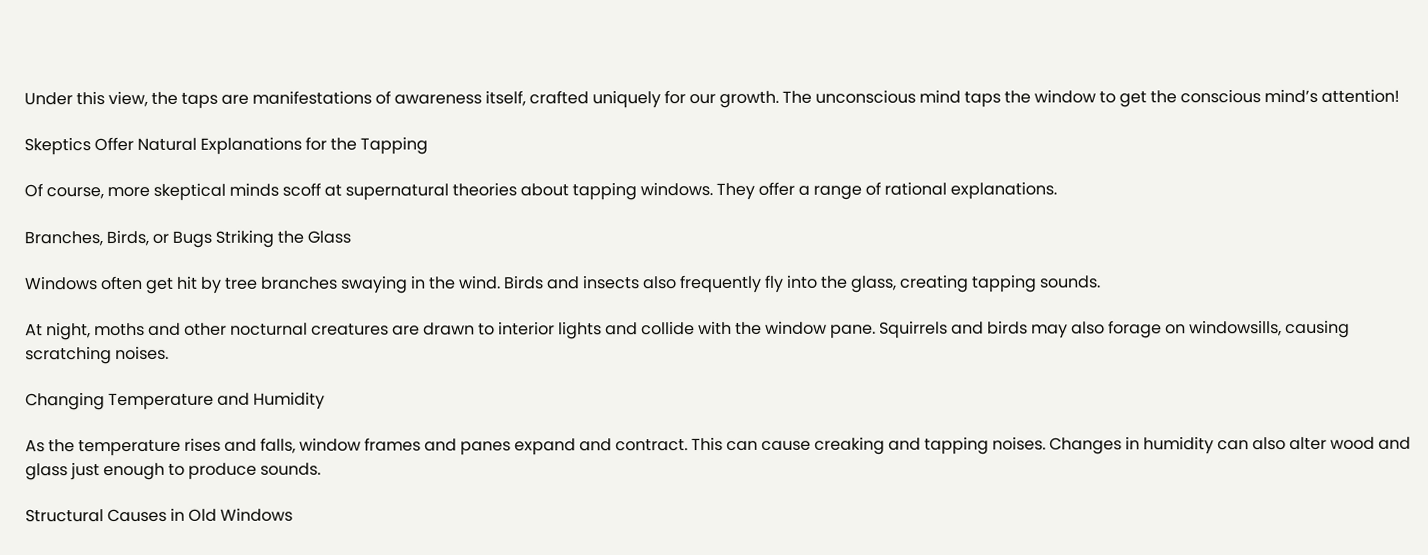Under this view, the taps are manifestations of awareness itself, crafted uniquely for our growth. The unconscious mind taps the window to get the conscious mind’s attention!

Skeptics Offer Natural Explanations for the Tapping

Of course, more skeptical minds scoff at supernatural theories about tapping windows. They offer a range of rational explanations.

Branches, Birds, or Bugs Striking the Glass

Windows often get hit by tree branches swaying in the wind. Birds and insects also frequently fly into the glass, creating tapping sounds.

At night, moths and other nocturnal creatures are drawn to interior lights and collide with the window pane. Squirrels and birds may also forage on windowsills, causing scratching noises.

Changing Temperature and Humidity

As the temperature rises and falls, window frames and panes expand and contract. This can cause creaking and tapping noises. Changes in humidity can also alter wood and glass just enough to produce sounds.

Structural Causes in Old Windows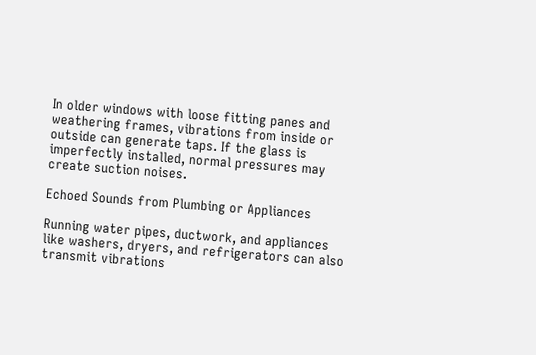In older windows with loose fitting panes and weathering frames, vibrations from inside or outside can generate taps. If the glass is imperfectly installed, normal pressures may create suction noises.

Echoed Sounds from Plumbing or Appliances

Running water pipes, ductwork, and appliances like washers, dryers, and refrigerators can also transmit vibrations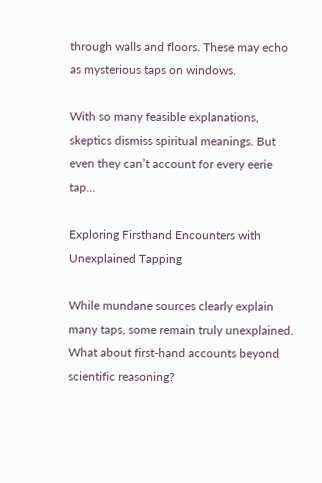through walls and floors. These may echo as mysterious taps on windows.

With so many feasible explanations, skeptics dismiss spiritual meanings. But even they can’t account for every eerie tap…

Exploring Firsthand Encounters with Unexplained Tapping

While mundane sources clearly explain many taps, some remain truly unexplained. What about first-hand accounts beyond scientific reasoning?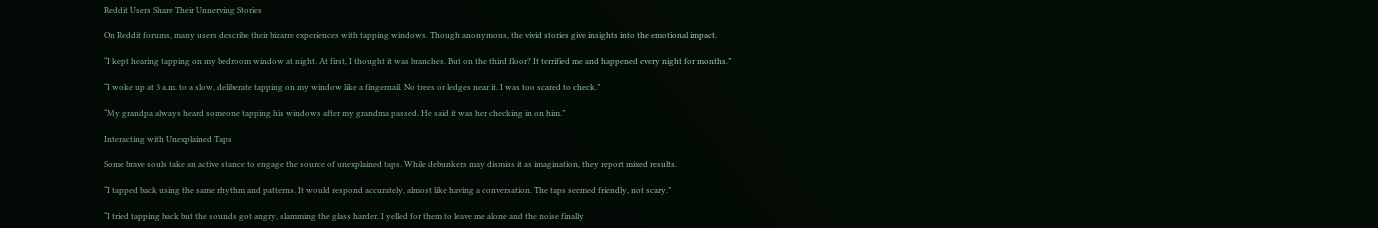Reddit Users Share Their Unnerving Stories

On Reddit forums, many users describe their bizarre experiences with tapping windows. Though anonymous, the vivid stories give insights into the emotional impact.

“I kept hearing tapping on my bedroom window at night. At first, I thought it was branches. But on the third floor? It terrified me and happened every night for months.”

“I woke up at 3 a.m. to a slow, deliberate tapping on my window like a fingernail. No trees or ledges near it. I was too scared to check.”

“My grandpa always heard someone tapping his windows after my grandma passed. He said it was her checking in on him.”

Interacting with Unexplained Taps

Some brave souls take an active stance to engage the source of unexplained taps. While debunkers may dismiss it as imagination, they report mixed results.

“I tapped back using the same rhythm and patterns. It would respond accurately, almost like having a conversation. The taps seemed friendly, not scary.”

“I tried tapping back but the sounds got angry, slamming the glass harder. I yelled for them to leave me alone and the noise finally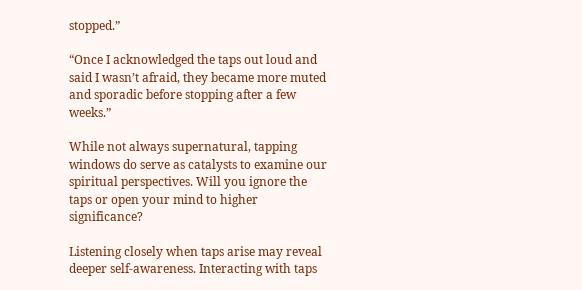stopped.”

“Once I acknowledged the taps out loud and said I wasn’t afraid, they became more muted and sporadic before stopping after a few weeks.”

While not always supernatural, tapping windows do serve as catalysts to examine our spiritual perspectives. Will you ignore the taps or open your mind to higher significance?

Listening closely when taps arise may reveal deeper self-awareness. Interacting with taps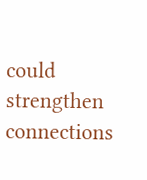could strengthen connections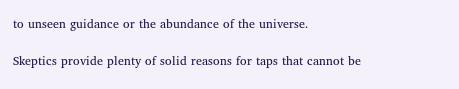to unseen guidance or the abundance of the universe.

Skeptics provide plenty of solid reasons for taps that cannot be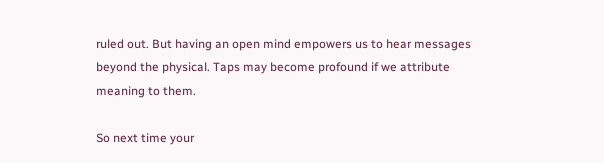ruled out. But having an open mind empowers us to hear messages beyond the physical. Taps may become profound if we attribute meaning to them.

So next time your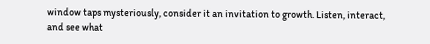window taps mysteriously, consider it an invitation to growth. Listen, interact, and see what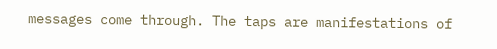messages come through. The taps are manifestations of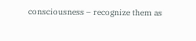consciousness – recognize them as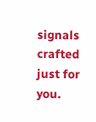signals crafted just for you.